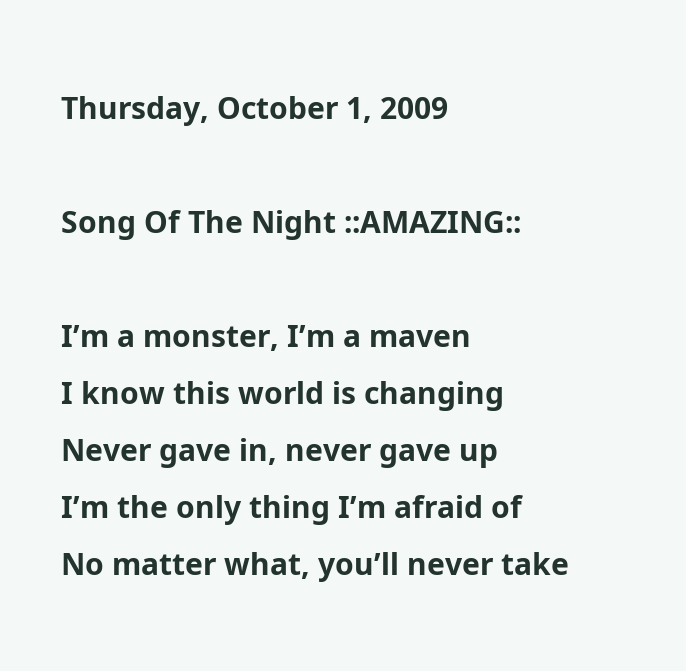Thursday, October 1, 2009

Song Of The Night ::AMAZING::

I’m a monster, I’m a maven
I know this world is changing
Never gave in, never gave up
I’m the only thing I’m afraid of
No matter what, you’ll never take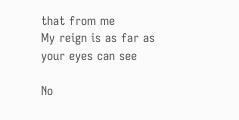that from me
My reign is as far as your eyes can see

No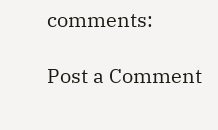comments:

Post a Comment